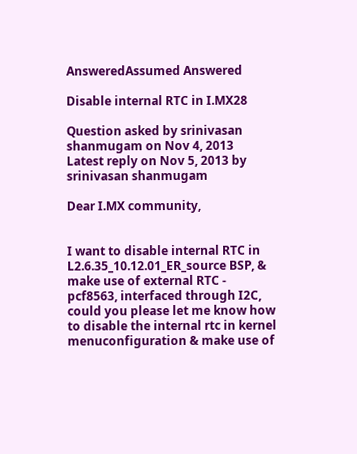AnsweredAssumed Answered

Disable internal RTC in I.MX28

Question asked by srinivasan shanmugam on Nov 4, 2013
Latest reply on Nov 5, 2013 by srinivasan shanmugam

Dear I.MX community,


I want to disable internal RTC in L2.6.35_10.12.01_ER_source BSP, & make use of external RTC - pcf8563, interfaced through I2C, could you please let me know how to disable the internal rtc in kernel menuconfiguration & make use of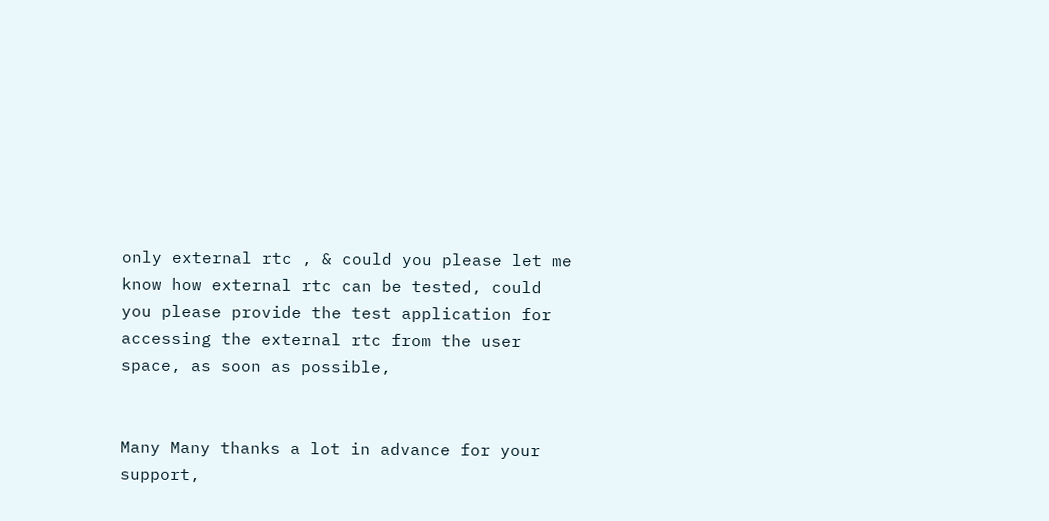only external rtc , & could you please let me know how external rtc can be tested, could you please provide the test application for accessing the external rtc from the user space, as soon as possible,


Many Many thanks a lot in advance for your support,